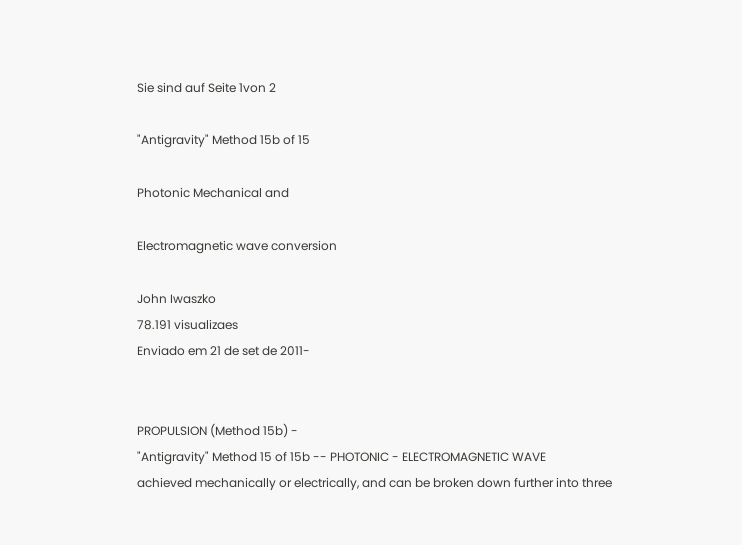Sie sind auf Seite 1von 2

"Antigravity" Method 15b of 15

Photonic Mechanical and

Electromagnetic wave conversion

John Iwaszko
78.191 visualizaes
Enviado em 21 de set de 2011-


PROPULSION (Method 15b) -
"Antigravity" Method 15 of 15b -- PHOTONIC - ELECTROMAGNETIC WAVE
achieved mechanically or electrically, and can be broken down further into three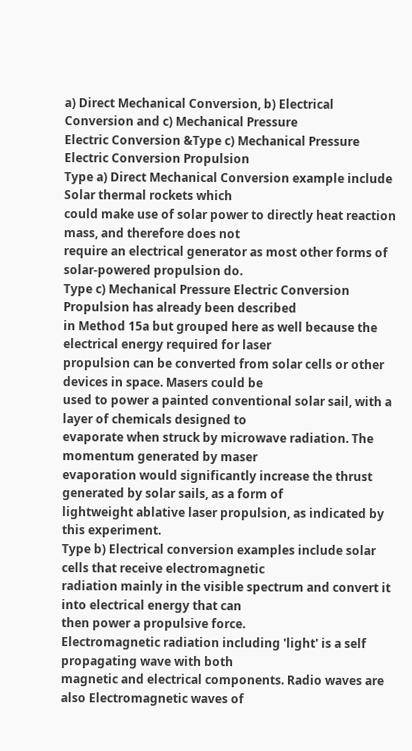a) Direct Mechanical Conversion, b) Electrical Conversion and c) Mechanical Pressure
Electric Conversion &Type c) Mechanical Pressure Electric Conversion Propulsion
Type a) Direct Mechanical Conversion example include Solar thermal rockets which
could make use of solar power to directly heat reaction mass, and therefore does not
require an electrical generator as most other forms of solar-powered propulsion do.
Type c) Mechanical Pressure Electric Conversion Propulsion has already been described
in Method 15a but grouped here as well because the electrical energy required for laser
propulsion can be converted from solar cells or other devices in space. Masers could be
used to power a painted conventional solar sail, with a layer of chemicals designed to
evaporate when struck by microwave radiation. The momentum generated by maser
evaporation would significantly increase the thrust generated by solar sails, as a form of
lightweight ablative laser propulsion, as indicated by this experiment.
Type b) Electrical conversion examples include solar cells that receive electromagnetic
radiation mainly in the visible spectrum and convert it into electrical energy that can
then power a propulsive force.
Electromagnetic radiation including 'light' is a self propagating wave with both
magnetic and electrical components. Radio waves are also Electromagnetic waves of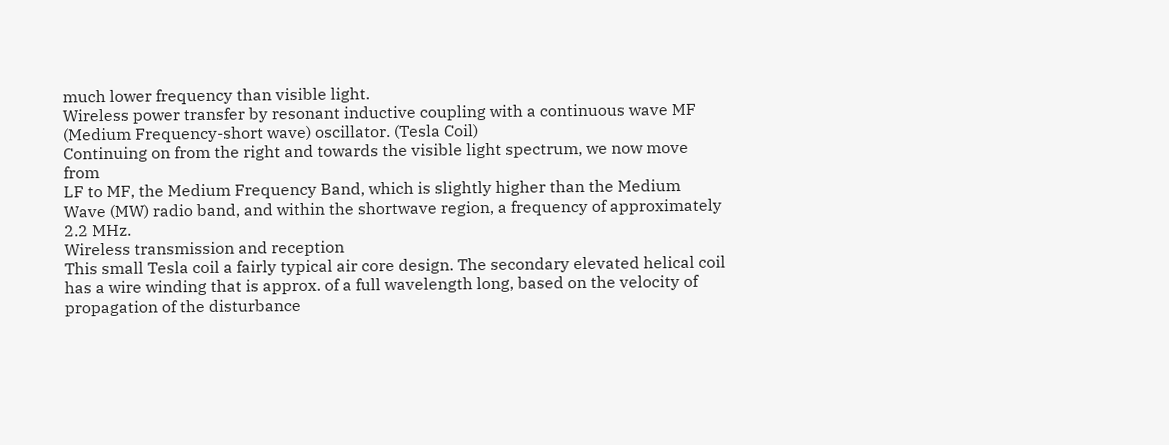much lower frequency than visible light.
Wireless power transfer by resonant inductive coupling with a continuous wave MF
(Medium Frequency-short wave) oscillator. (Tesla Coil)
Continuing on from the right and towards the visible light spectrum, we now move from
LF to MF, the Medium Frequency Band, which is slightly higher than the Medium
Wave (MW) radio band, and within the shortwave region, a frequency of approximately
2.2 MHz.
Wireless transmission and reception
This small Tesla coil a fairly typical air core design. The secondary elevated helical coil
has a wire winding that is approx. of a full wavelength long, based on the velocity of
propagation of the disturbance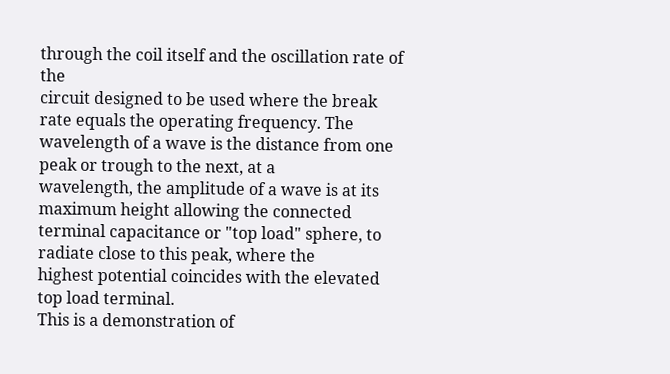through the coil itself and the oscillation rate of the
circuit designed to be used where the break rate equals the operating frequency. The
wavelength of a wave is the distance from one peak or trough to the next, at a
wavelength, the amplitude of a wave is at its maximum height allowing the connected
terminal capacitance or "top load" sphere, to radiate close to this peak, where the
highest potential coincides with the elevated top load terminal.
This is a demonstration of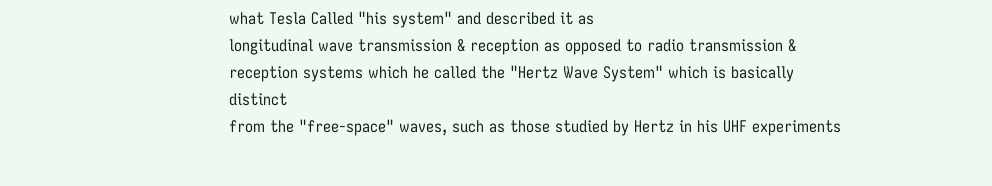what Tesla Called "his system" and described it as
longitudinal wave transmission & reception as opposed to radio transmission &
reception systems which he called the "Hertz Wave System" which is basically distinct
from the "free-space" waves, such as those studied by Hertz in his UHF experiments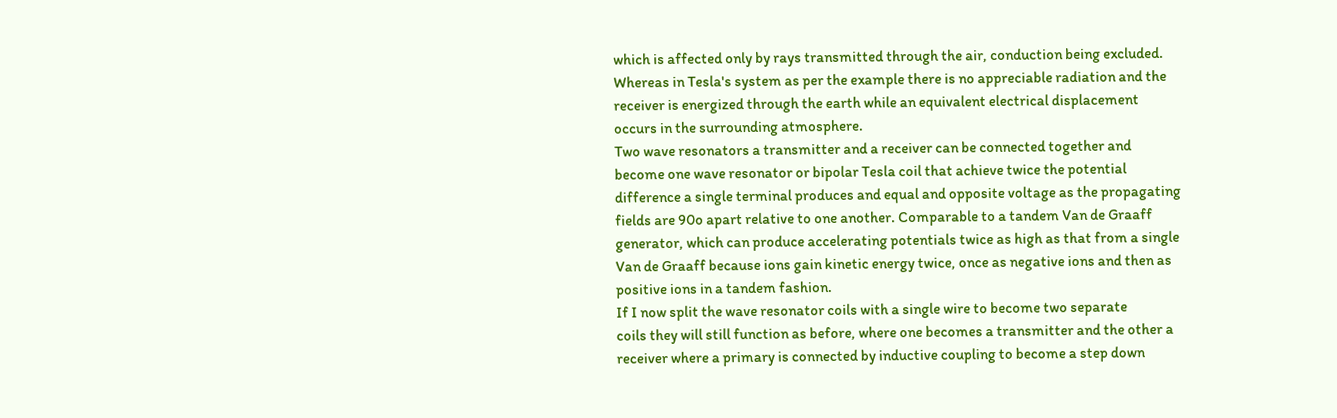which is affected only by rays transmitted through the air, conduction being excluded.
Whereas in Tesla's system as per the example there is no appreciable radiation and the
receiver is energized through the earth while an equivalent electrical displacement
occurs in the surrounding atmosphere.
Two wave resonators a transmitter and a receiver can be connected together and
become one wave resonator or bipolar Tesla coil that achieve twice the potential
difference a single terminal produces and equal and opposite voltage as the propagating
fields are 90o apart relative to one another. Comparable to a tandem Van de Graaff
generator, which can produce accelerating potentials twice as high as that from a single
Van de Graaff because ions gain kinetic energy twice, once as negative ions and then as
positive ions in a tandem fashion.
If I now split the wave resonator coils with a single wire to become two separate
coils they will still function as before, where one becomes a transmitter and the other a
receiver where a primary is connected by inductive coupling to become a step down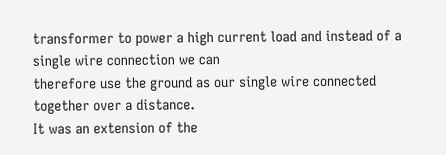transformer to power a high current load and instead of a single wire connection we can
therefore use the ground as our single wire connected together over a distance.
It was an extension of the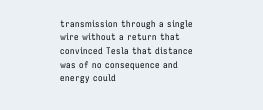transmission through a single wire without a return that
convinced Tesla that distance was of no consequence and energy could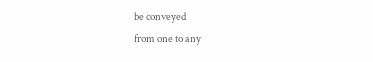be conveyed
from one to any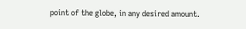point of the globe, in any desired amount.